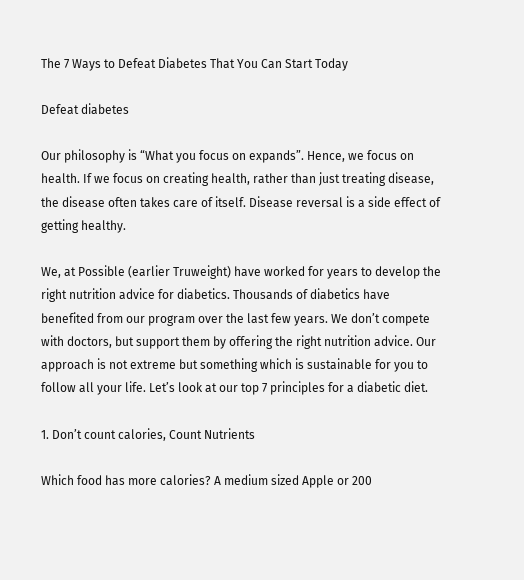The 7 Ways to Defeat Diabetes That You Can Start Today

Defeat diabetes

Our philosophy is “What you focus on expands”. Hence, we focus on health. If we focus on creating health, rather than just treating disease, the disease often takes care of itself. Disease reversal is a side effect of getting healthy.

We, at Possible (earlier Truweight) have worked for years to develop the right nutrition advice for diabetics. Thousands of diabetics have benefited from our program over the last few years. We don’t compete with doctors, but support them by offering the right nutrition advice. Our approach is not extreme but something which is sustainable for you to follow all your life. Let’s look at our top 7 principles for a diabetic diet.

1. Don’t count calories, Count Nutrients

Which food has more calories? A medium sized Apple or 200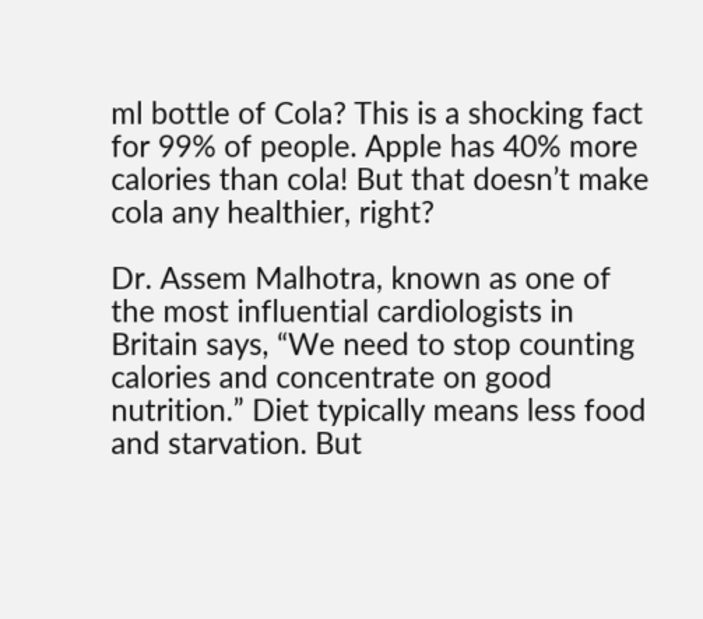ml bottle of Cola? This is a shocking fact for 99% of people. Apple has 40% more calories than cola! But that doesn’t make cola any healthier, right?

Dr. Assem Malhotra, known as one of the most influential cardiologists in Britain says, “We need to stop counting calories and concentrate on good nutrition.” Diet typically means less food and starvation. But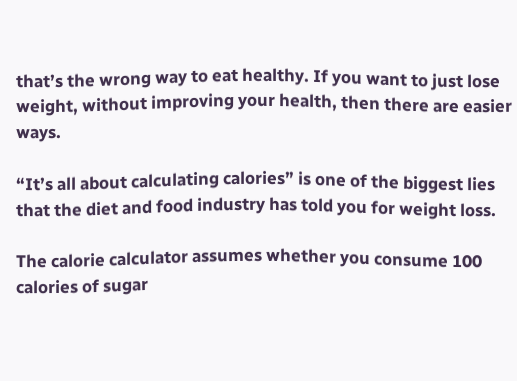that’s the wrong way to eat healthy. If you want to just lose weight, without improving your health, then there are easier ways.

“It’s all about calculating calories” is one of the biggest lies that the diet and food industry has told you for weight loss.

The calorie calculator assumes whether you consume 100 calories of sugar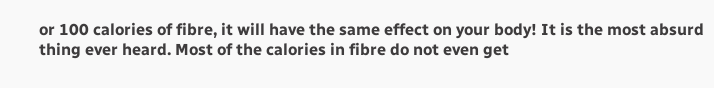or 100 calories of fibre, it will have the same effect on your body! It is the most absurd thing ever heard. Most of the calories in fibre do not even get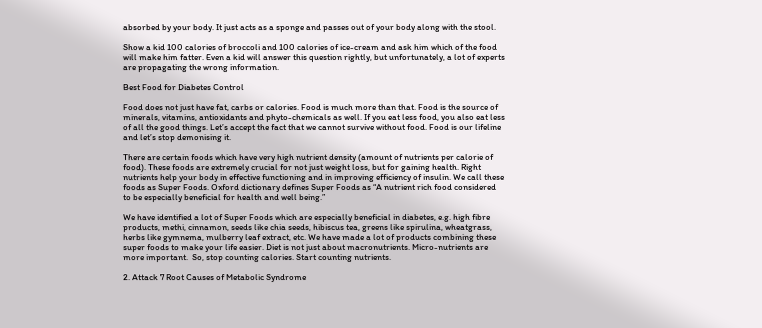absorbed by your body. It just acts as a sponge and passes out of your body along with the stool.

Show a kid 100 calories of broccoli and 100 calories of ice-cream and ask him which of the food will make him fatter. Even a kid will answer this question rightly, but unfortunately, a lot of experts are propagating the wrong information.

Best Food for Diabetes Control

Food does not just have fat, carbs or calories. Food is much more than that. Food is the source of minerals, vitamins, antioxidants and phyto-chemicals as well. If you eat less food, you also eat less of all the good things. Let’s accept the fact that we cannot survive without food. Food is our lifeline and let’s stop demonising it.

There are certain foods which have very high nutrient density (amount of nutrients per calorie of food). These foods are extremely crucial for not just weight loss, but for gaining health. Right nutrients help your body in effective functioning and in improving efficiency of insulin. We call these foods as Super Foods. Oxford dictionary defines Super Foods as “A nutrient rich food considered to be especially beneficial for health and well being.”

We have identified a lot of Super Foods which are especially beneficial in diabetes, e.g. high fibre products, methi, cinnamon, seeds like chia seeds, hibiscus tea, greens like spirulina, wheatgrass, herbs like gymnema, mulberry leaf extract, etc. We have made a lot of products combining these super foods to make your life easier. Diet is not just about macronutrients. Micro-nutrients are more important.  So, stop counting calories. Start counting nutrients.

2. Attack 7 Root Causes of Metabolic Syndrome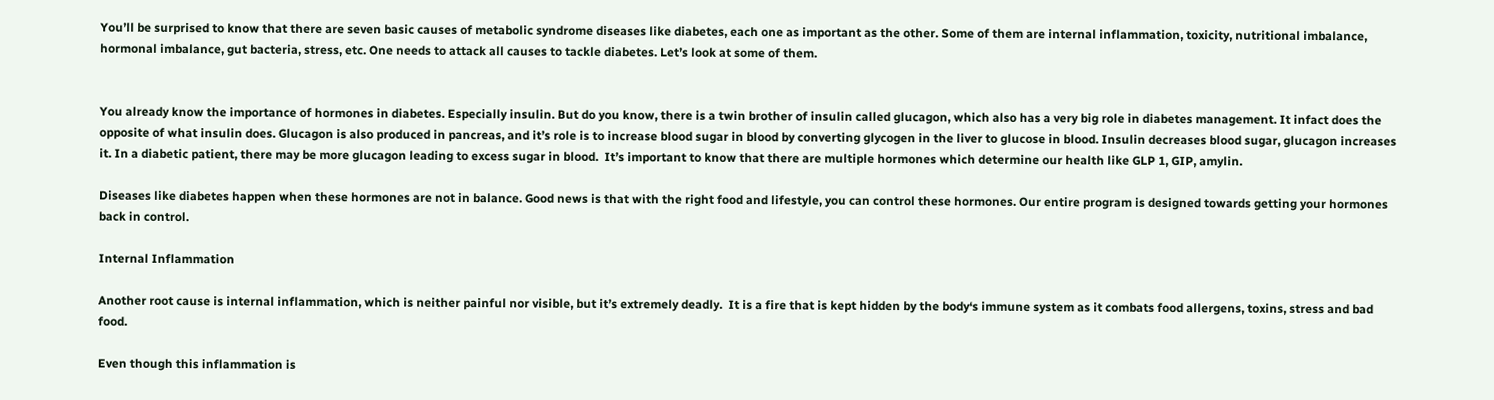You’ll be surprised to know that there are seven basic causes of metabolic syndrome diseases like diabetes, each one as important as the other. Some of them are internal inflammation, toxicity, nutritional imbalance, hormonal imbalance, gut bacteria, stress, etc. One needs to attack all causes to tackle diabetes. Let’s look at some of them.


You already know the importance of hormones in diabetes. Especially insulin. But do you know, there is a twin brother of insulin called glucagon, which also has a very big role in diabetes management. It infact does the opposite of what insulin does. Glucagon is also produced in pancreas, and it’s role is to increase blood sugar in blood by converting glycogen in the liver to glucose in blood. Insulin decreases blood sugar, glucagon increases it. In a diabetic patient, there may be more glucagon leading to excess sugar in blood.  It’s important to know that there are multiple hormones which determine our health like GLP 1, GIP, amylin.

Diseases like diabetes happen when these hormones are not in balance. Good news is that with the right food and lifestyle, you can control these hormones. Our entire program is designed towards getting your hormones back in control.

Internal Inflammation

Another root cause is internal inflammation, which is neither painful nor visible, but it’s extremely deadly.  It is a fire that is kept hidden by the body‘s immune system as it combats food allergens, toxins, stress and bad food.

Even though this inflammation is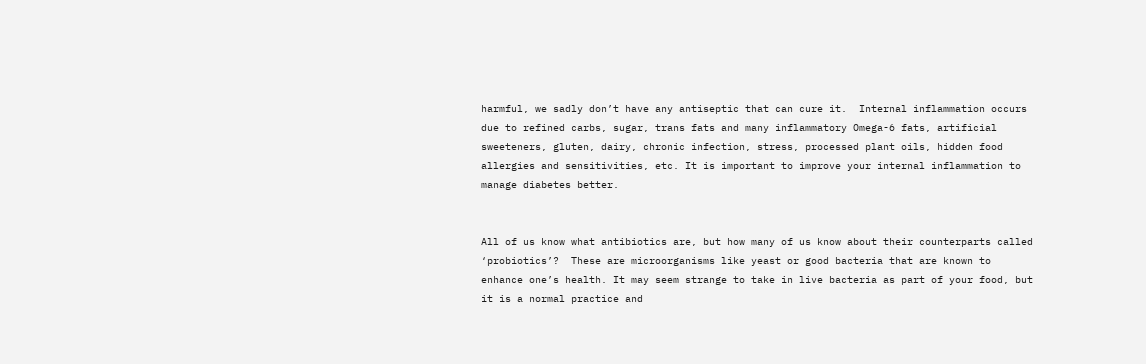harmful, we sadly don’t have any antiseptic that can cure it.  Internal inflammation occurs due to refined carbs, sugar, trans fats and many inflammatory Omega-6 fats, artificial sweeteners, gluten, dairy, chronic infection, stress, processed plant oils, hidden food allergies and sensitivities, etc. It is important to improve your internal inflammation to manage diabetes better.


All of us know what antibiotics are, but how many of us know about their counterparts called ‘probiotics’?  These are microorganisms like yeast or good bacteria that are known to enhance one’s health. It may seem strange to take in live bacteria as part of your food, but it is a normal practice and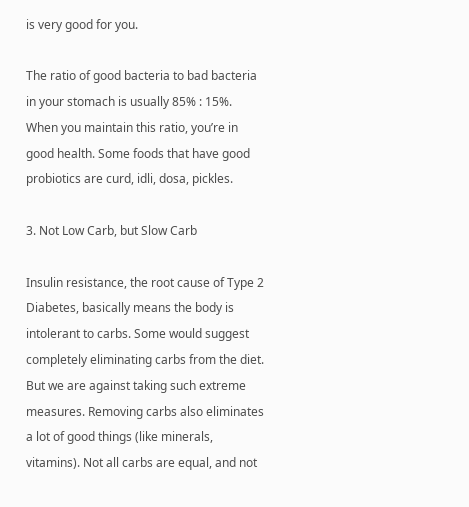is very good for you.

The ratio of good bacteria to bad bacteria in your stomach is usually 85% : 15%. When you maintain this ratio, you’re in good health. Some foods that have good probiotics are curd, idli, dosa, pickles.

3. Not Low Carb, but Slow Carb

Insulin resistance, the root cause of Type 2 Diabetes, basically means the body is intolerant to carbs. Some would suggest completely eliminating carbs from the diet. But we are against taking such extreme measures. Removing carbs also eliminates a lot of good things (like minerals, vitamins). Not all carbs are equal, and not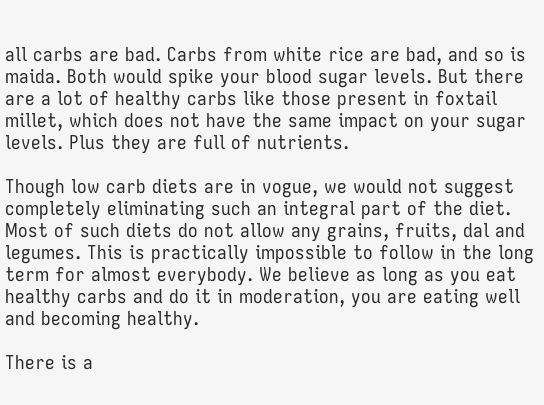all carbs are bad. Carbs from white rice are bad, and so is maida. Both would spike your blood sugar levels. But there are a lot of healthy carbs like those present in foxtail millet, which does not have the same impact on your sugar levels. Plus they are full of nutrients.

Though low carb diets are in vogue, we would not suggest completely eliminating such an integral part of the diet. Most of such diets do not allow any grains, fruits, dal and legumes. This is practically impossible to follow in the long term for almost everybody. We believe as long as you eat healthy carbs and do it in moderation, you are eating well and becoming healthy.

There is a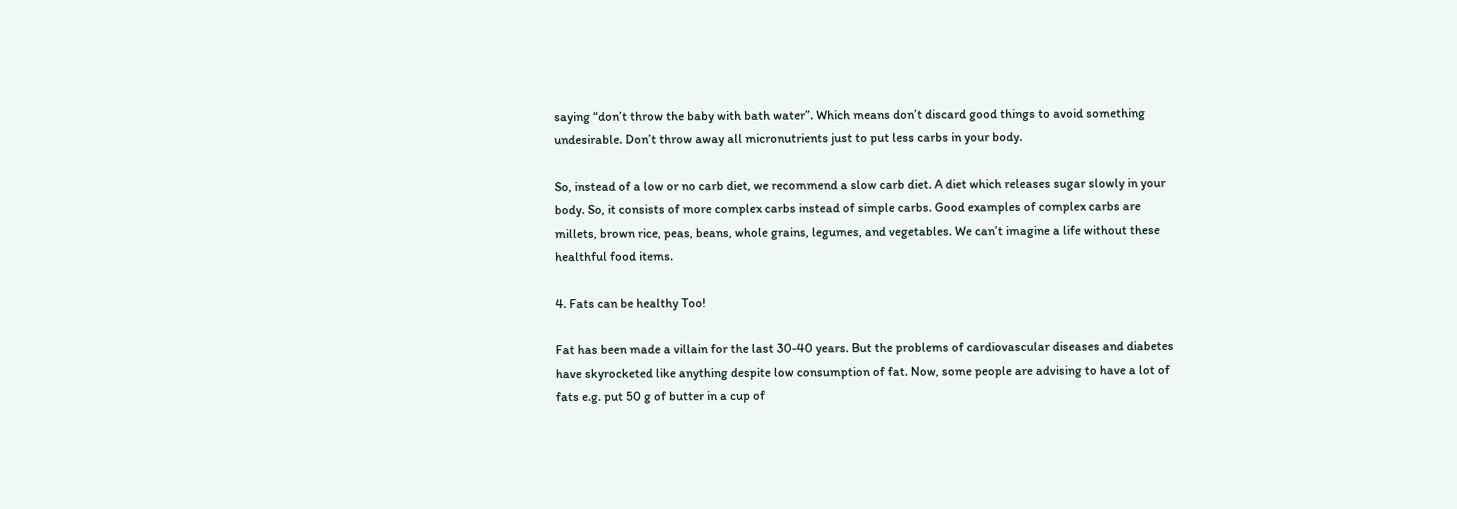saying “don’t throw the baby with bath water”. Which means don’t discard good things to avoid something undesirable. Don’t throw away all micronutrients just to put less carbs in your body.

So, instead of a low or no carb diet, we recommend a slow carb diet. A diet which releases sugar slowly in your body. So, it consists of more complex carbs instead of simple carbs. Good examples of complex carbs are millets, brown rice, peas, beans, whole grains, legumes, and vegetables. We can’t imagine a life without these healthful food items.

4. Fats can be healthy Too!

Fat has been made a villain for the last 30-40 years. But the problems of cardiovascular diseases and diabetes have skyrocketed like anything despite low consumption of fat. Now, some people are advising to have a lot of fats e.g. put 50 g of butter in a cup of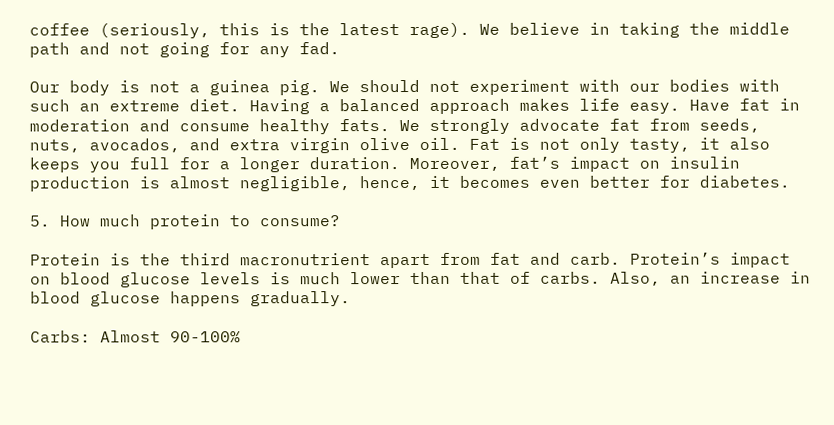coffee (seriously, this is the latest rage). We believe in taking the middle path and not going for any fad.

Our body is not a guinea pig. We should not experiment with our bodies with such an extreme diet. Having a balanced approach makes life easy. Have fat in moderation and consume healthy fats. We strongly advocate fat from seeds, nuts, avocados, and extra virgin olive oil. Fat is not only tasty, it also keeps you full for a longer duration. Moreover, fat’s impact on insulin production is almost negligible, hence, it becomes even better for diabetes.

5. How much protein to consume?

Protein is the third macronutrient apart from fat and carb. Protein’s impact on blood glucose levels is much lower than that of carbs. Also, an increase in blood glucose happens gradually.

Carbs: Almost 90-100%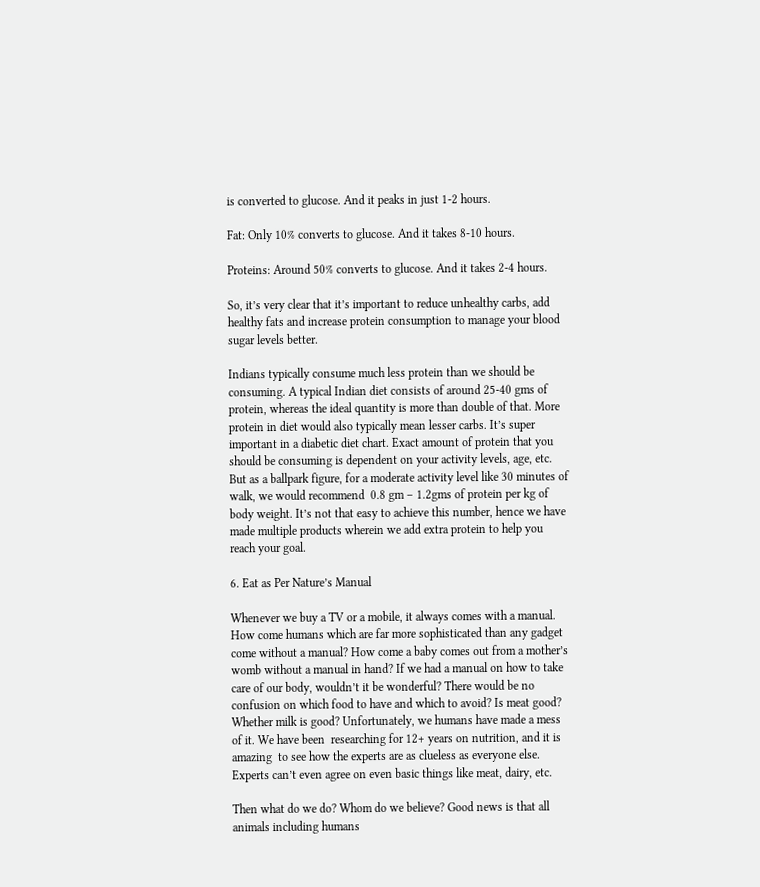is converted to glucose. And it peaks in just 1-2 hours.

Fat: Only 10% converts to glucose. And it takes 8-10 hours.

Proteins: Around 50% converts to glucose. And it takes 2-4 hours.

So, it’s very clear that it’s important to reduce unhealthy carbs, add healthy fats and increase protein consumption to manage your blood sugar levels better.

Indians typically consume much less protein than we should be consuming. A typical Indian diet consists of around 25-40 gms of protein, whereas the ideal quantity is more than double of that. More protein in diet would also typically mean lesser carbs. It’s super important in a diabetic diet chart. Exact amount of protein that you should be consuming is dependent on your activity levels, age, etc. But as a ballpark figure, for a moderate activity level like 30 minutes of walk, we would recommend  0.8 gm – 1.2gms of protein per kg of body weight. It’s not that easy to achieve this number, hence we have made multiple products wherein we add extra protein to help you reach your goal.

6. Eat as Per Nature’s Manual

Whenever we buy a TV or a mobile, it always comes with a manual. How come humans which are far more sophisticated than any gadget come without a manual? How come a baby comes out from a mother’s womb without a manual in hand? If we had a manual on how to take care of our body, wouldn’t it be wonderful? There would be no confusion on which food to have and which to avoid? Is meat good? Whether milk is good? Unfortunately, we humans have made a mess of it. We have been  researching for 12+ years on nutrition, and it is amazing  to see how the experts are as clueless as everyone else. Experts can’t even agree on even basic things like meat, dairy, etc.

Then what do we do? Whom do we believe? Good news is that all animals including humans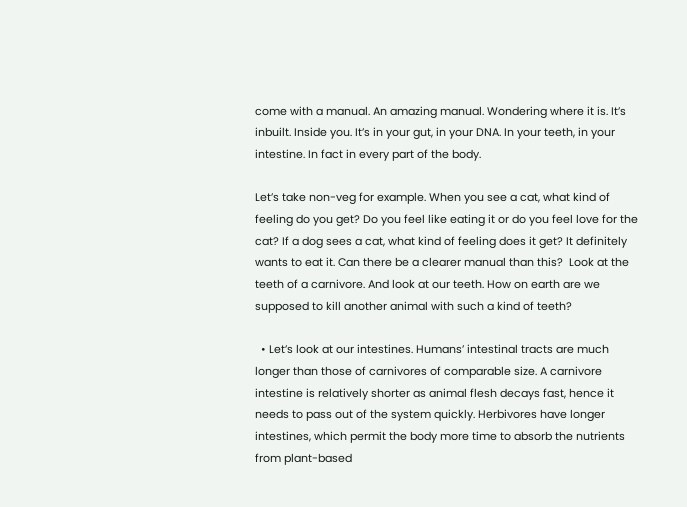come with a manual. An amazing manual. Wondering where it is. It’s inbuilt. Inside you. It’s in your gut, in your DNA. In your teeth, in your intestine. In fact in every part of the body.

Let’s take non-veg for example. When you see a cat, what kind of feeling do you get? Do you feel like eating it or do you feel love for the cat? If a dog sees a cat, what kind of feeling does it get? It definitely wants to eat it. Can there be a clearer manual than this?  Look at the teeth of a carnivore. And look at our teeth. How on earth are we supposed to kill another animal with such a kind of teeth?

  • Let’s look at our intestines. Humans’ intestinal tracts are much longer than those of carnivores of comparable size. A carnivore intestine is relatively shorter as animal flesh decays fast, hence it needs to pass out of the system quickly. Herbivores have longer intestines, which permit the body more time to absorb the nutrients from plant-based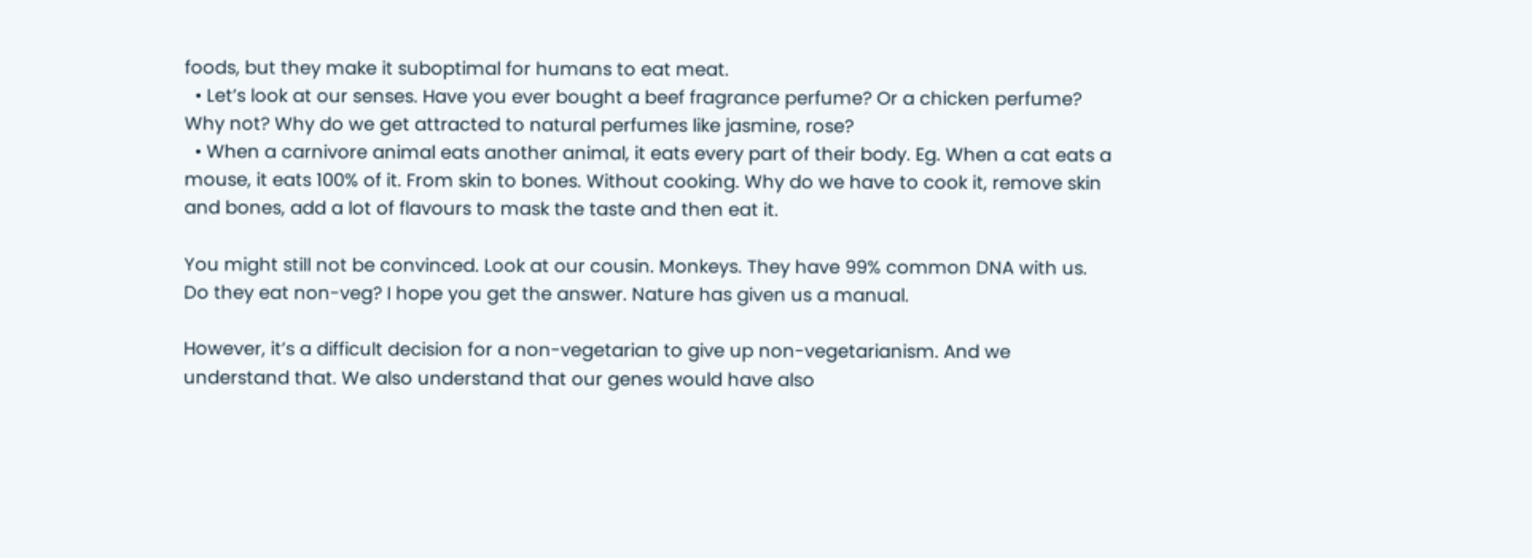foods, but they make it suboptimal for humans to eat meat.
  • Let’s look at our senses. Have you ever bought a beef fragrance perfume? Or a chicken perfume? Why not? Why do we get attracted to natural perfumes like jasmine, rose?
  • When a carnivore animal eats another animal, it eats every part of their body. Eg. When a cat eats a mouse, it eats 100% of it. From skin to bones. Without cooking. Why do we have to cook it, remove skin and bones, add a lot of flavours to mask the taste and then eat it.

You might still not be convinced. Look at our cousin. Monkeys. They have 99% common DNA with us. Do they eat non-veg? I hope you get the answer. Nature has given us a manual.

However, it’s a difficult decision for a non-vegetarian to give up non-vegetarianism. And we understand that. We also understand that our genes would have also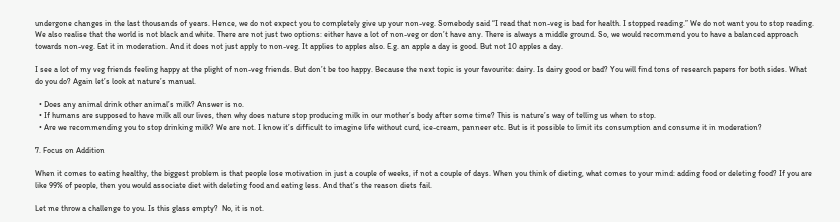undergone changes in the last thousands of years. Hence, we do not expect you to completely give up your non-veg. Somebody said “I read that non-veg is bad for health. I stopped reading.” We do not want you to stop reading. We also realise that the world is not black and white. There are not just two options: either have a lot of non-veg or don’t have any. There is always a middle ground. So, we would recommend you to have a balanced approach towards non-veg. Eat it in moderation. And it does not just apply to non-veg. It applies to apples also. E.g. an apple a day is good. But not 10 apples a day.

I see a lot of my veg friends feeling happy at the plight of non-veg friends. But don’t be too happy. Because the next topic is your favourite: dairy. Is dairy good or bad? You will find tons of research papers for both sides. What do you do? Again let’s look at nature’s manual.

  • Does any animal drink other animal’s milk? Answer is no.
  • If humans are supposed to have milk all our lives, then why does nature stop producing milk in our mother’s body after some time? This is nature’s way of telling us when to stop.
  • Are we recommending you to stop drinking milk? We are not. I know it’s difficult to imagine life without curd, ice-cream, panneer etc. But is it possible to limit its consumption and consume it in moderation?

7. Focus on Addition

When it comes to eating healthy, the biggest problem is that people lose motivation in just a couple of weeks, if not a couple of days. When you think of dieting, what comes to your mind: adding food or deleting food? If you are like 99% of people, then you would associate diet with deleting food and eating less. And that’s the reason diets fail.

Let me throw a challenge to you. Is this glass empty?  No, it is not.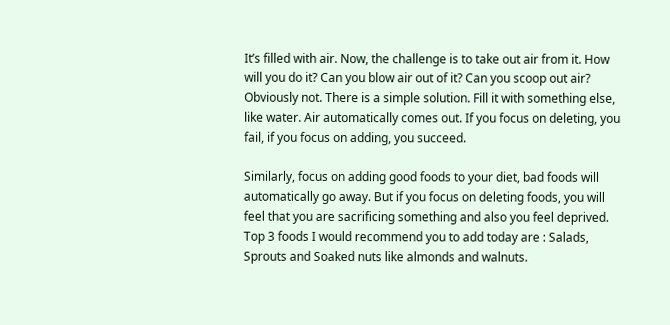It’s filled with air. Now, the challenge is to take out air from it. How will you do it? Can you blow air out of it? Can you scoop out air? Obviously not. There is a simple solution. Fill it with something else, like water. Air automatically comes out. If you focus on deleting, you fail, if you focus on adding, you succeed.

Similarly, focus on adding good foods to your diet, bad foods will automatically go away. But if you focus on deleting foods, you will feel that you are sacrificing something and also you feel deprived. Top 3 foods I would recommend you to add today are : Salads, Sprouts and Soaked nuts like almonds and walnuts.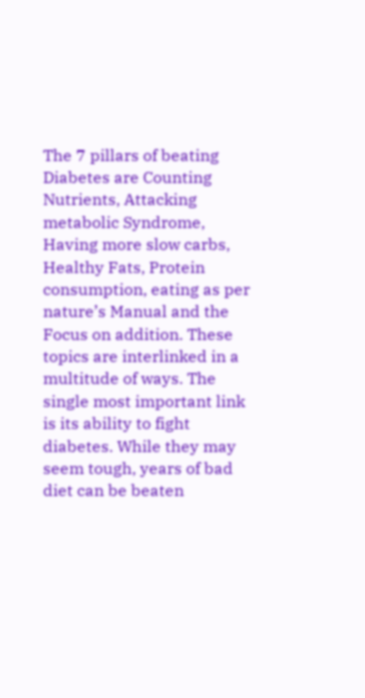The 7 pillars of beating Diabetes are Counting Nutrients, Attacking metabolic Syndrome, Having more slow carbs, Healthy Fats, Protein consumption, eating as per nature’s Manual and the Focus on addition. These topics are interlinked in a multitude of ways. The single most important link is its ability to fight diabetes. While they may seem tough, years of bad diet can be beaten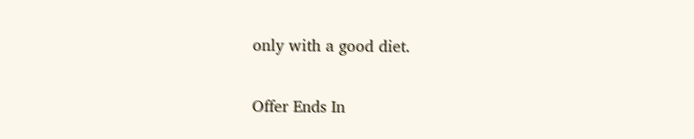only with a good diet.

Offer Ends In